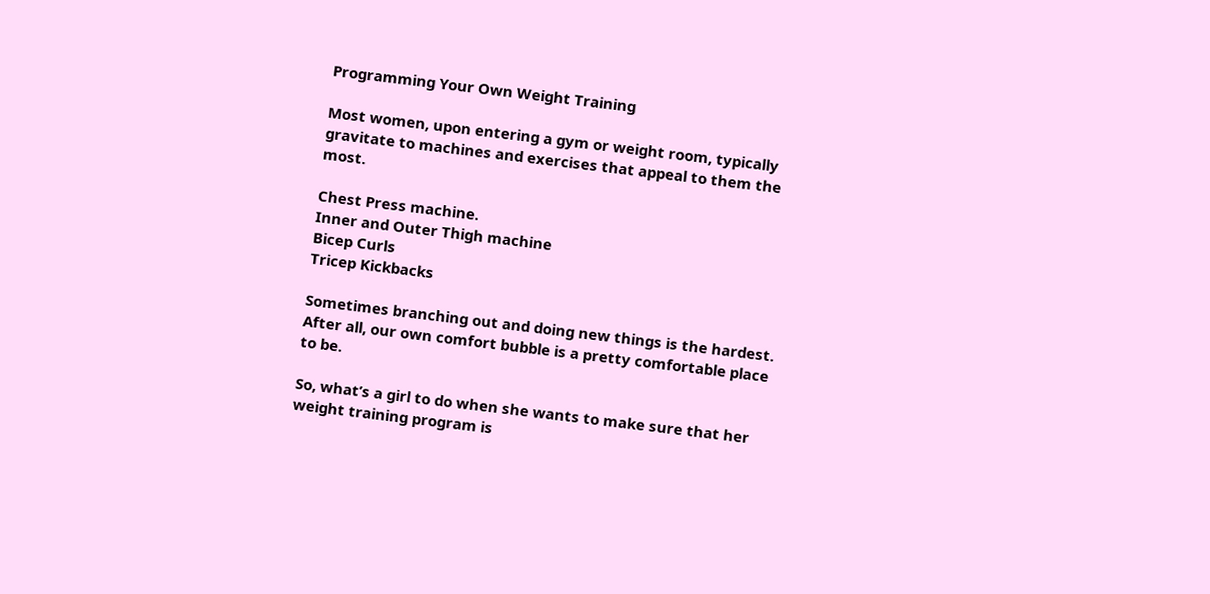Programming Your Own Weight Training

Most women, upon entering a gym or weight room, typically gravitate to machines and exercises that appeal to them the most.

Chest Press machine.
Inner and Outer Thigh machine
Bicep Curls
Tricep Kickbacks

Sometimes branching out and doing new things is the hardest. After all, our own comfort bubble is a pretty comfortable place to be.

So, what’s a girl to do when she wants to make sure that her weight training program is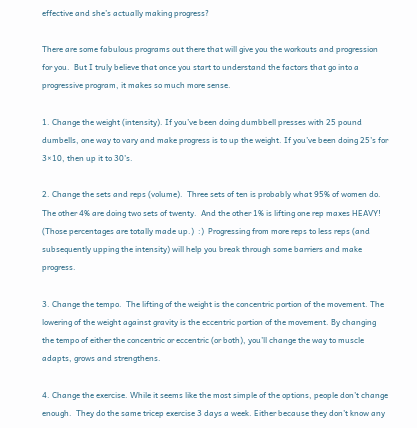effective and she’s actually making progress?

There are some fabulous programs out there that will give you the workouts and progression for you.  But I truly believe that once you start to understand the factors that go into a progressive program, it makes so much more sense.

1. Change the weight (intensity). If you’ve been doing dumbbell presses with 25 pound dumbells, one way to vary and make progress is to up the weight. If you’ve been doing 25’s for 3×10, then up it to 30’s.

2. Change the sets and reps (volume).  Three sets of ten is probably what 95% of women do. The other 4% are doing two sets of twenty.  And the other 1% is lifting one rep maxes HEAVY! (Those percentages are totally made up.)  :)  Progressing from more reps to less reps (and subsequently upping the intensity) will help you break through some barriers and make progress.

3. Change the tempo.  The lifting of the weight is the concentric portion of the movement. The lowering of the weight against gravity is the eccentric portion of the movement. By changing the tempo of either the concentric or eccentric (or both), you’ll change the way to muscle adapts, grows and strengthens.

4. Change the exercise. While it seems like the most simple of the options, people don’t change enough.  They do the same tricep exercise 3 days a week. Either because they don’t know any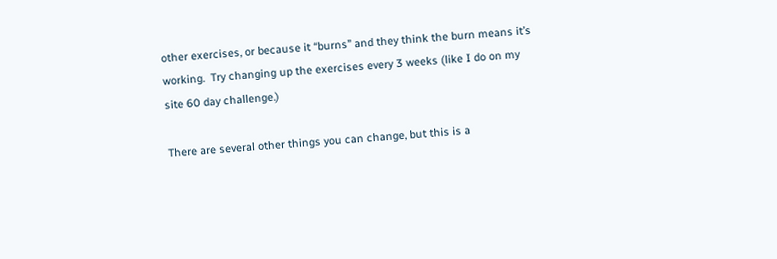other exercises, or because it “burns” and they think the burn means it’s working.  Try changing up the exercises every 3 weeks (like I do on my site 60 day challenge.)

There are several other things you can change, but this is a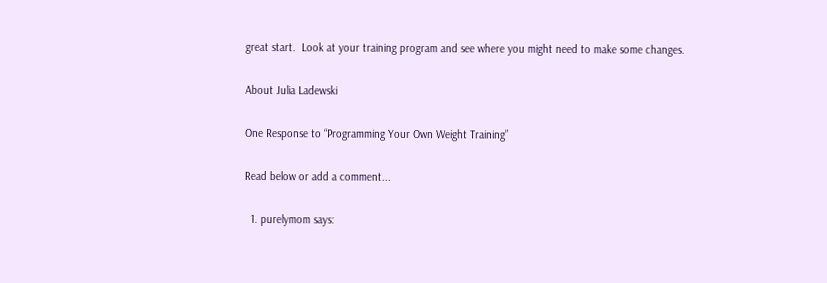great start.  Look at your training program and see where you might need to make some changes.

About Julia Ladewski

One Response to “Programming Your Own Weight Training”

Read below or add a comment...

  1. purelymom says: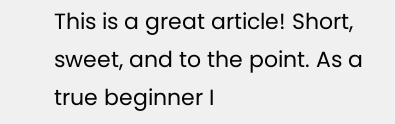This is a great article! Short, sweet, and to the point. As a true beginner I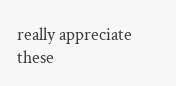really appreciate these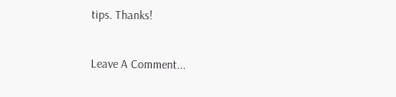tips. Thanks!

Leave A Comment...